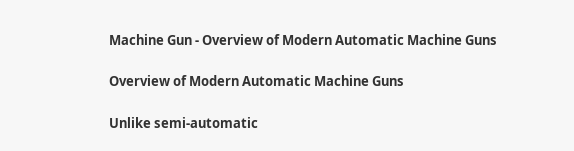Machine Gun - Overview of Modern Automatic Machine Guns

Overview of Modern Automatic Machine Guns

Unlike semi-automatic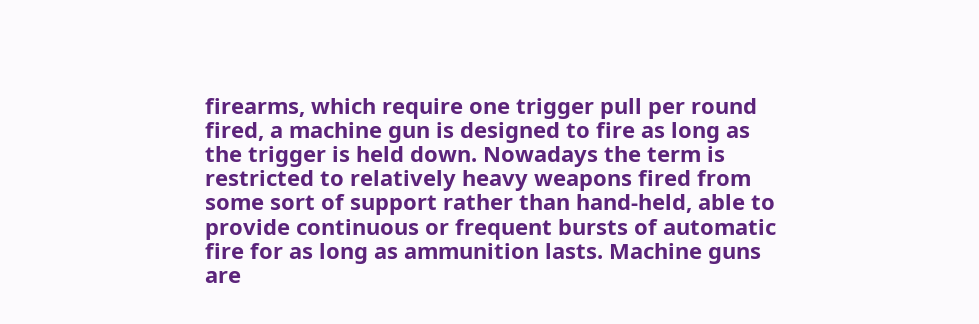firearms, which require one trigger pull per round fired, a machine gun is designed to fire as long as the trigger is held down. Nowadays the term is restricted to relatively heavy weapons fired from some sort of support rather than hand-held, able to provide continuous or frequent bursts of automatic fire for as long as ammunition lasts. Machine guns are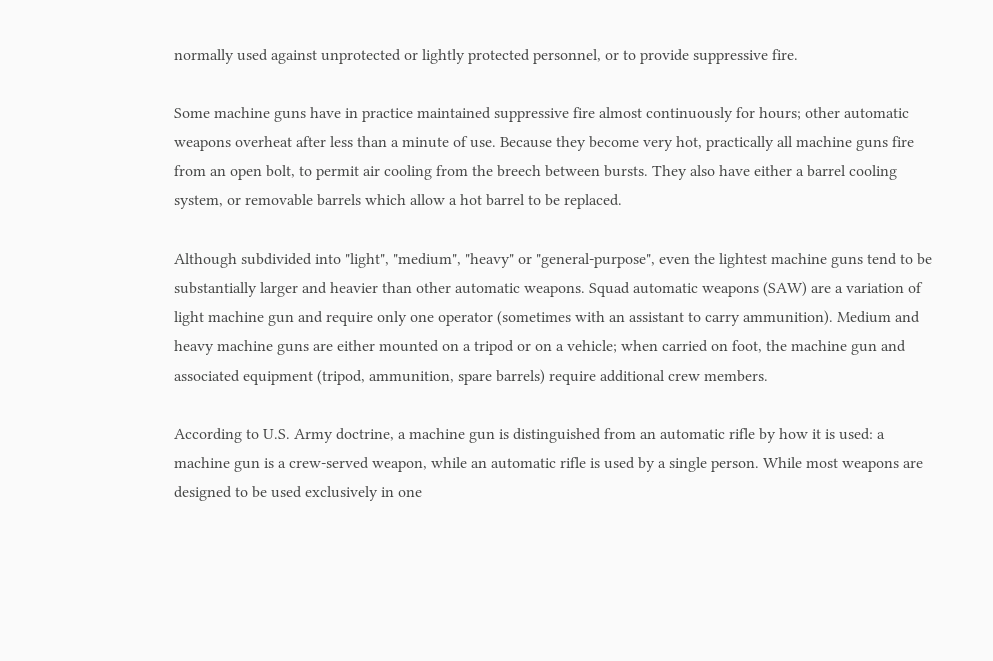normally used against unprotected or lightly protected personnel, or to provide suppressive fire.

Some machine guns have in practice maintained suppressive fire almost continuously for hours; other automatic weapons overheat after less than a minute of use. Because they become very hot, practically all machine guns fire from an open bolt, to permit air cooling from the breech between bursts. They also have either a barrel cooling system, or removable barrels which allow a hot barrel to be replaced.

Although subdivided into "light", "medium", "heavy" or "general-purpose", even the lightest machine guns tend to be substantially larger and heavier than other automatic weapons. Squad automatic weapons (SAW) are a variation of light machine gun and require only one operator (sometimes with an assistant to carry ammunition). Medium and heavy machine guns are either mounted on a tripod or on a vehicle; when carried on foot, the machine gun and associated equipment (tripod, ammunition, spare barrels) require additional crew members.

According to U.S. Army doctrine, a machine gun is distinguished from an automatic rifle by how it is used: a machine gun is a crew-served weapon, while an automatic rifle is used by a single person. While most weapons are designed to be used exclusively in one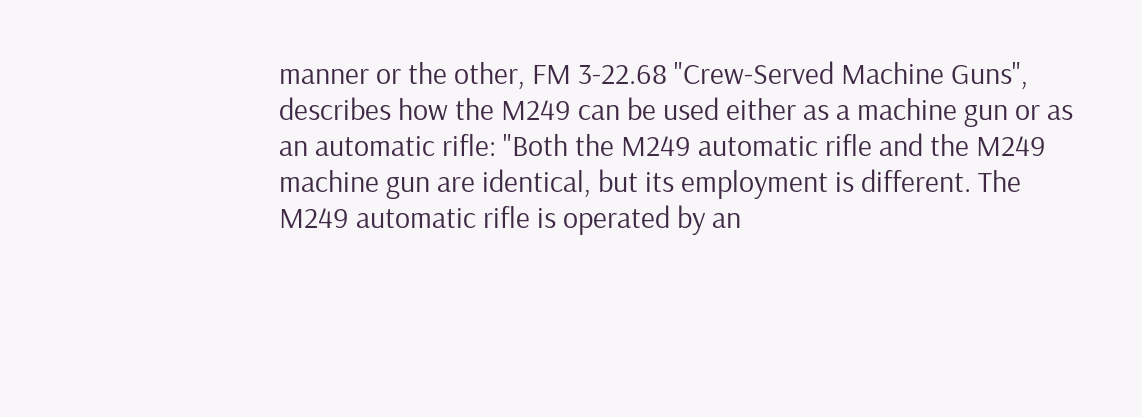manner or the other, FM 3-22.68 "Crew-Served Machine Guns", describes how the M249 can be used either as a machine gun or as an automatic rifle: "Both the M249 automatic rifle and the M249 machine gun are identical, but its employment is different. The M249 automatic rifle is operated by an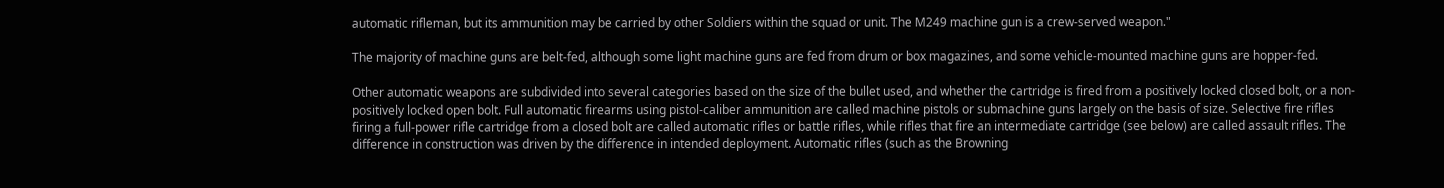automatic rifleman, but its ammunition may be carried by other Soldiers within the squad or unit. The M249 machine gun is a crew-served weapon."

The majority of machine guns are belt-fed, although some light machine guns are fed from drum or box magazines, and some vehicle-mounted machine guns are hopper-fed.

Other automatic weapons are subdivided into several categories based on the size of the bullet used, and whether the cartridge is fired from a positively locked closed bolt, or a non-positively locked open bolt. Full automatic firearms using pistol-caliber ammunition are called machine pistols or submachine guns largely on the basis of size. Selective fire rifles firing a full-power rifle cartridge from a closed bolt are called automatic rifles or battle rifles, while rifles that fire an intermediate cartridge (see below) are called assault rifles. The difference in construction was driven by the difference in intended deployment. Automatic rifles (such as the Browning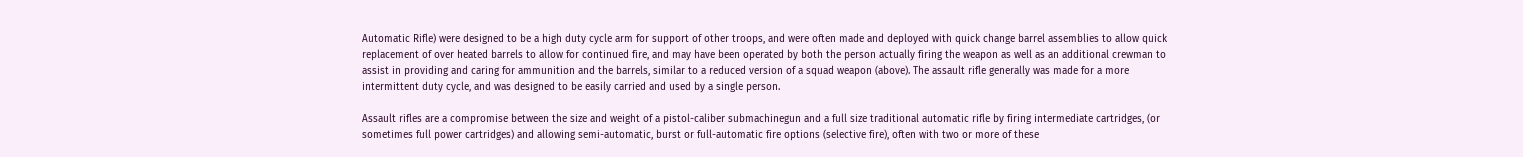Automatic Rifle) were designed to be a high duty cycle arm for support of other troops, and were often made and deployed with quick change barrel assemblies to allow quick replacement of over heated barrels to allow for continued fire, and may have been operated by both the person actually firing the weapon as well as an additional crewman to assist in providing and caring for ammunition and the barrels, similar to a reduced version of a squad weapon (above). The assault rifle generally was made for a more intermittent duty cycle, and was designed to be easily carried and used by a single person.

Assault rifles are a compromise between the size and weight of a pistol-caliber submachinegun and a full size traditional automatic rifle by firing intermediate cartridges, (or sometimes full power cartridges) and allowing semi-automatic, burst or full-automatic fire options (selective fire), often with two or more of these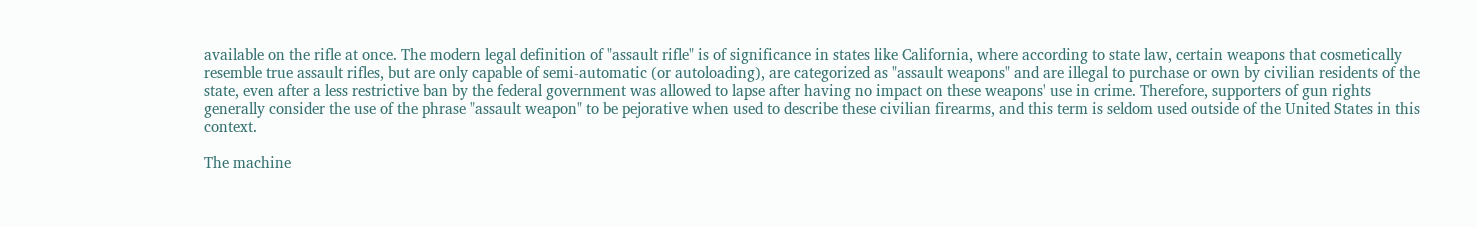available on the rifle at once. The modern legal definition of "assault rifle" is of significance in states like California, where according to state law, certain weapons that cosmetically resemble true assault rifles, but are only capable of semi-automatic (or autoloading), are categorized as "assault weapons" and are illegal to purchase or own by civilian residents of the state, even after a less restrictive ban by the federal government was allowed to lapse after having no impact on these weapons' use in crime. Therefore, supporters of gun rights generally consider the use of the phrase "assault weapon" to be pejorative when used to describe these civilian firearms, and this term is seldom used outside of the United States in this context.

The machine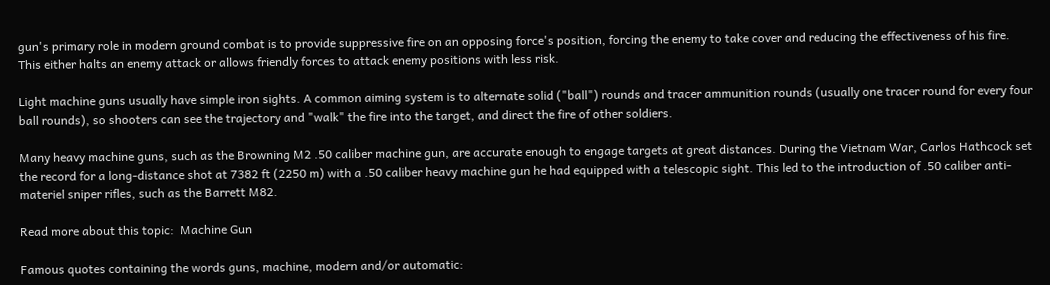gun's primary role in modern ground combat is to provide suppressive fire on an opposing force's position, forcing the enemy to take cover and reducing the effectiveness of his fire. This either halts an enemy attack or allows friendly forces to attack enemy positions with less risk.

Light machine guns usually have simple iron sights. A common aiming system is to alternate solid ("ball") rounds and tracer ammunition rounds (usually one tracer round for every four ball rounds), so shooters can see the trajectory and "walk" the fire into the target, and direct the fire of other soldiers.

Many heavy machine guns, such as the Browning M2 .50 caliber machine gun, are accurate enough to engage targets at great distances. During the Vietnam War, Carlos Hathcock set the record for a long-distance shot at 7382 ft (2250 m) with a .50 caliber heavy machine gun he had equipped with a telescopic sight. This led to the introduction of .50 caliber anti-materiel sniper rifles, such as the Barrett M82.

Read more about this topic:  Machine Gun

Famous quotes containing the words guns, machine, modern and/or automatic: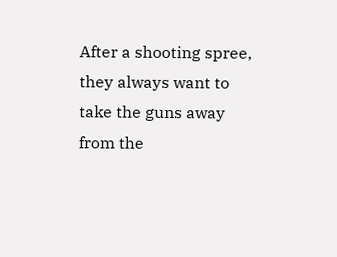After a shooting spree, they always want to take the guns away from the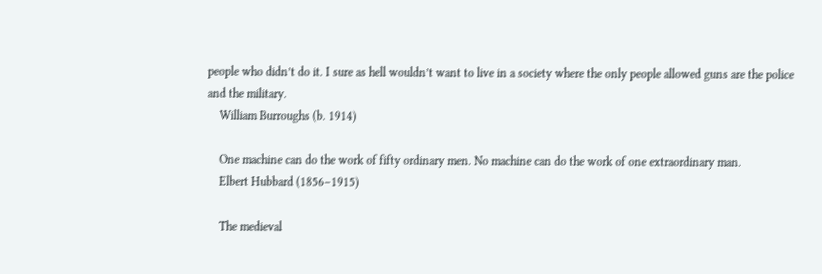people who didn’t do it. I sure as hell wouldn’t want to live in a society where the only people allowed guns are the police and the military.
    William Burroughs (b. 1914)

    One machine can do the work of fifty ordinary men. No machine can do the work of one extraordinary man.
    Elbert Hubbard (1856–1915)

    The medieval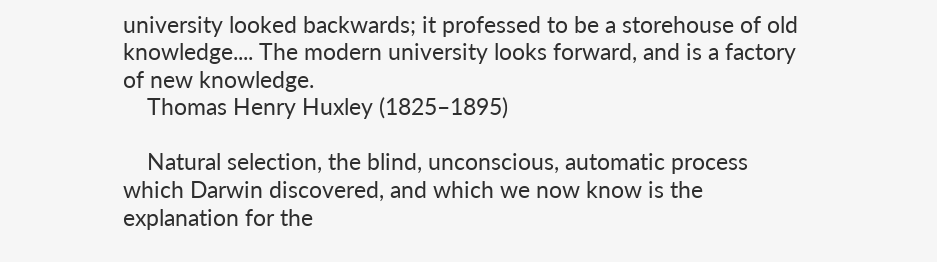university looked backwards; it professed to be a storehouse of old knowledge.... The modern university looks forward, and is a factory of new knowledge.
    Thomas Henry Huxley (1825–1895)

    Natural selection, the blind, unconscious, automatic process which Darwin discovered, and which we now know is the explanation for the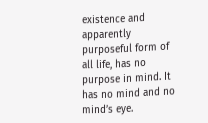existence and apparently purposeful form of all life, has no purpose in mind. It has no mind and no mind’s eye.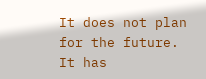It does not plan for the future. It has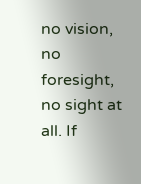no vision, no foresight, no sight at all. If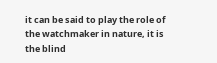it can be said to play the role of the watchmaker in nature, it is the blind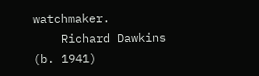watchmaker.
    Richard Dawkins (b. 1941)